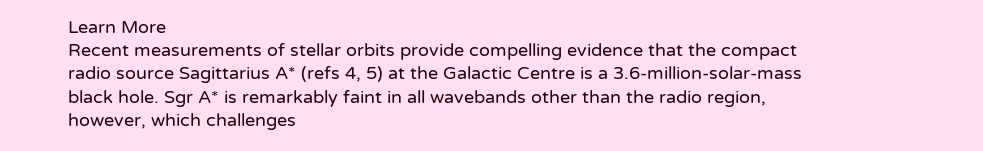Learn More
Recent measurements of stellar orbits provide compelling evidence that the compact radio source Sagittarius A* (refs 4, 5) at the Galactic Centre is a 3.6-million-solar-mass black hole. Sgr A* is remarkably faint in all wavebands other than the radio region, however, which challenges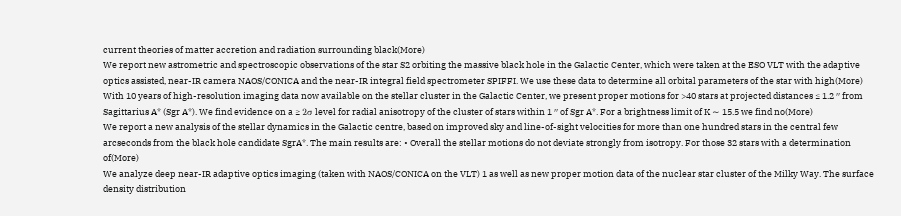current theories of matter accretion and radiation surrounding black(More)
We report new astrometric and spectroscopic observations of the star S2 orbiting the massive black hole in the Galactic Center, which were taken at the ESO VLT with the adaptive optics assisted, near-IR camera NAOS/CONICA and the near-IR integral field spectrometer SPIFFI. We use these data to determine all orbital parameters of the star with high(More)
With 10 years of high-resolution imaging data now available on the stellar cluster in the Galactic Center, we present proper motions for >40 stars at projected distances ≤ 1.2 ′′ from Sagittarius A* (Sgr A*). We find evidence on a ≥ 2σ level for radial anisotropy of the cluster of stars within 1 ′′ of Sgr A*. For a brightness limit of K ∼ 15.5 we find no(More)
We report a new analysis of the stellar dynamics in the Galactic centre, based on improved sky and line-of-sight velocities for more than one hundred stars in the central few arcseconds from the black hole candidate SgrA*. The main results are: • Overall the stellar motions do not deviate strongly from isotropy. For those 32 stars with a determination of(More)
We analyze deep near-IR adaptive optics imaging (taken with NAOS/CONICA on the VLT) 1 as well as new proper motion data of the nuclear star cluster of the Milky Way. The surface density distribution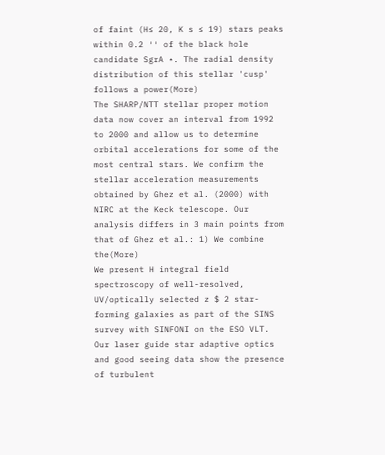of faint (H≤ 20, K s ≤ 19) stars peaks within 0.2 ′′ of the black hole candidate SgrA ⋆. The radial density distribution of this stellar 'cusp' follows a power(More)
The SHARP/NTT stellar proper motion data now cover an interval from 1992 to 2000 and allow us to determine orbital accelerations for some of the most central stars. We confirm the stellar acceleration measurements obtained by Ghez et al. (2000) with NIRC at the Keck telescope. Our analysis differs in 3 main points from that of Ghez et al.: 1) We combine the(More)
We present H integral field spectroscopy of well-resolved, UV/optically selected z $ 2 star-forming galaxies as part of the SINS survey with SINFONI on the ESO VLT. Our laser guide star adaptive optics and good seeing data show the presence of turbulent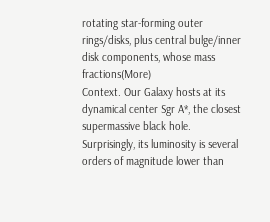rotating star-forming outer rings/disks, plus central bulge/inner disk components, whose mass fractions(More)
Context. Our Galaxy hosts at its dynamical center Sgr A*, the closest supermassive black hole. Surprisingly, its luminosity is several orders of magnitude lower than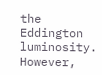the Eddington luminosity. However,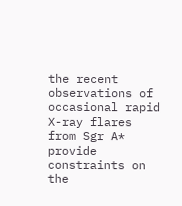the recent observations of occasional rapid X-ray flares from Sgr A* provide constraints on the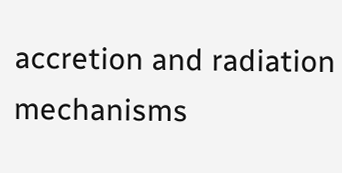accretion and radiation mechanisms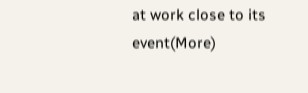at work close to its event(More)